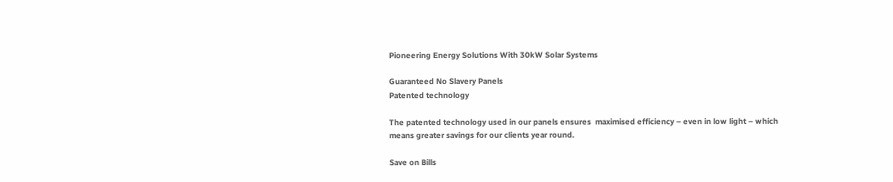Pioneering Energy Solutions With 30kW Solar Systems

Guaranteed No Slavery Panels
Patented technology

The patented technology used in our panels ensures  maximised efficiency – even in low light – which means greater savings for our clients year round.

Save on Bills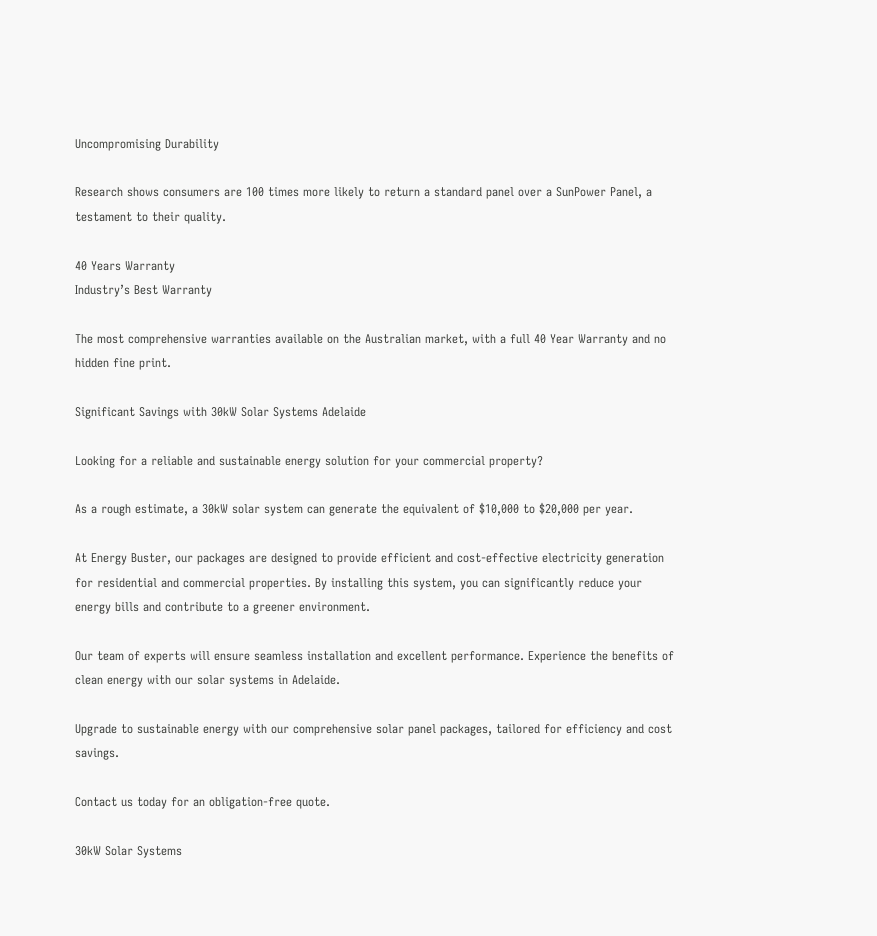Uncompromising Durability

Research shows consumers are 100 times more likely to return a standard panel over a SunPower Panel, a testament to their quality.

40 Years Warranty
Industry’s Best Warranty

The most comprehensive warranties available on the Australian market, with a full 40 Year Warranty and no hidden fine print.

Significant Savings with 30kW Solar Systems Adelaide

Looking for a reliable and sustainable energy solution for your commercial property?

As a rough estimate, a 30kW solar system can generate the equivalent of $10,000 to $20,000 per year.

At Energy Buster, our packages are designed to provide efficient and cost-effective electricity generation for residential and commercial properties. By installing this system, you can significantly reduce your energy bills and contribute to a greener environment.

Our team of experts will ensure seamless installation and excellent performance. Experience the benefits of clean energy with our solar systems in Adelaide.

Upgrade to sustainable energy with our comprehensive solar panel packages, tailored for efficiency and cost savings.

Contact us today for an obligation-free quote.

30kW Solar Systems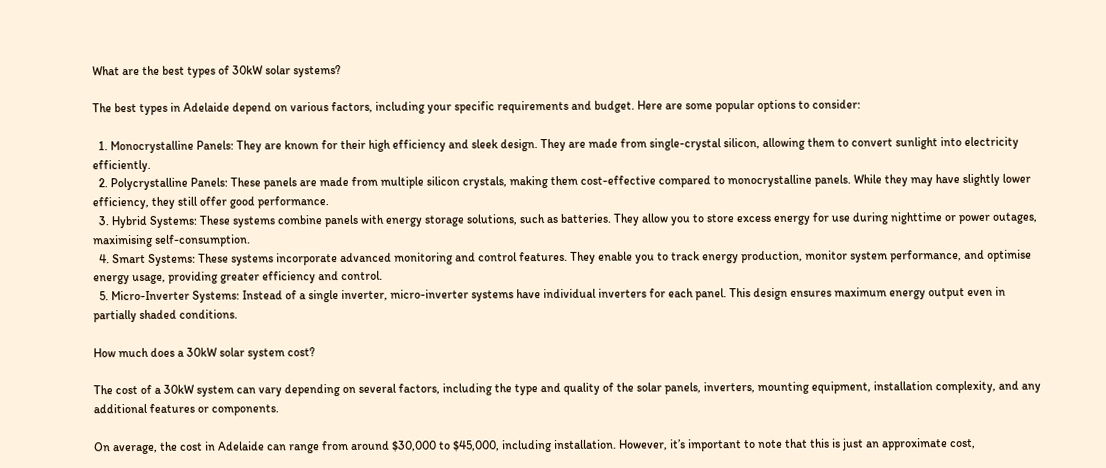What are the best types of 30kW solar systems?

The best types in Adelaide depend on various factors, including your specific requirements and budget. Here are some popular options to consider:

  1. Monocrystalline Panels: They are known for their high efficiency and sleek design. They are made from single-crystal silicon, allowing them to convert sunlight into electricity efficiently.
  2. Polycrystalline Panels: These panels are made from multiple silicon crystals, making them cost-effective compared to monocrystalline panels. While they may have slightly lower efficiency, they still offer good performance.
  3. Hybrid Systems: These systems combine panels with energy storage solutions, such as batteries. They allow you to store excess energy for use during nighttime or power outages, maximising self-consumption.
  4. Smart Systems: These systems incorporate advanced monitoring and control features. They enable you to track energy production, monitor system performance, and optimise energy usage, providing greater efficiency and control.
  5. Micro-Inverter Systems: Instead of a single inverter, micro-inverter systems have individual inverters for each panel. This design ensures maximum energy output even in partially shaded conditions.

How much does a 30kW solar system cost?

The cost of a 30kW system can vary depending on several factors, including the type and quality of the solar panels, inverters, mounting equipment, installation complexity, and any additional features or components.

On average, the cost in Adelaide can range from around $30,000 to $45,000, including installation. However, it’s important to note that this is just an approximate cost,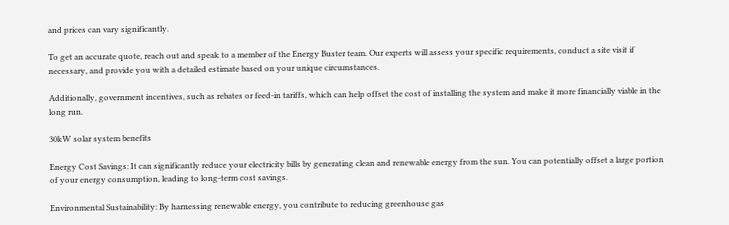and prices can vary significantly.

To get an accurate quote, reach out and speak to a member of the Energy Buster team. Our experts will assess your specific requirements, conduct a site visit if necessary, and provide you with a detailed estimate based on your unique circumstances.

Additionally, government incentives, such as rebates or feed-in tariffs, which can help offset the cost of installing the system and make it more financially viable in the long run.

30kW solar system benefits

Energy Cost Savings: It can significantly reduce your electricity bills by generating clean and renewable energy from the sun. You can potentially offset a large portion of your energy consumption, leading to long-term cost savings.

Environmental Sustainability: By harnessing renewable energy, you contribute to reducing greenhouse gas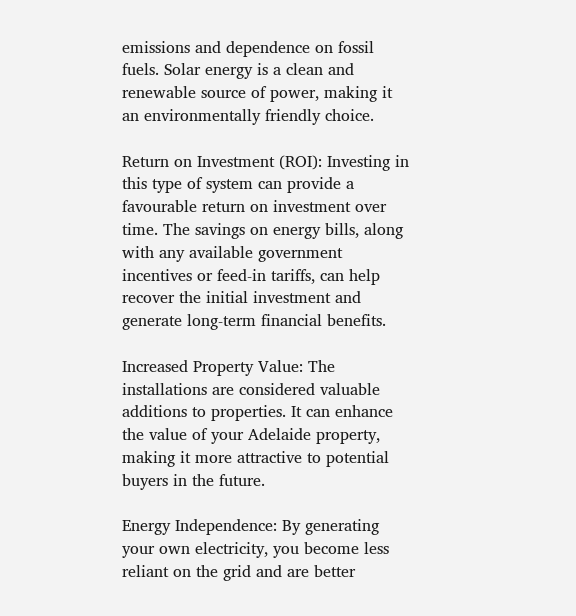emissions and dependence on fossil fuels. Solar energy is a clean and renewable source of power, making it an environmentally friendly choice.

Return on Investment (ROI): Investing in this type of system can provide a favourable return on investment over time. The savings on energy bills, along with any available government incentives or feed-in tariffs, can help recover the initial investment and generate long-term financial benefits.

Increased Property Value: The installations are considered valuable additions to properties. It can enhance the value of your Adelaide property, making it more attractive to potential buyers in the future.

Energy Independence: By generating your own electricity, you become less reliant on the grid and are better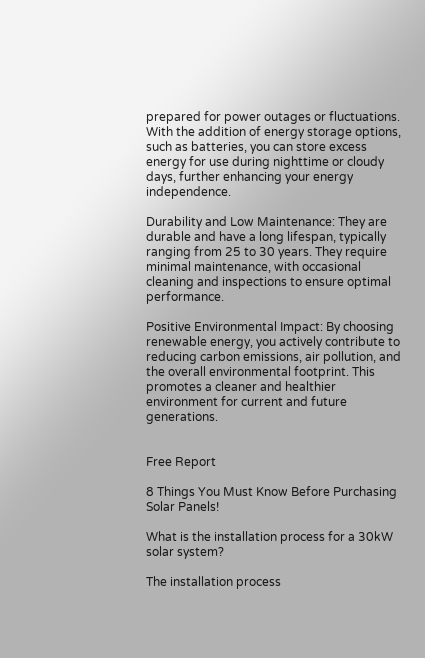prepared for power outages or fluctuations. With the addition of energy storage options, such as batteries, you can store excess energy for use during nighttime or cloudy days, further enhancing your energy independence.

Durability and Low Maintenance: They are durable and have a long lifespan, typically ranging from 25 to 30 years. They require minimal maintenance, with occasional cleaning and inspections to ensure optimal performance.

Positive Environmental Impact: By choosing renewable energy, you actively contribute to reducing carbon emissions, air pollution, and the overall environmental footprint. This promotes a cleaner and healthier environment for current and future generations.


Free Report

8 Things You Must Know Before Purchasing Solar Panels!

What is the installation process for a 30kW solar system?

The installation process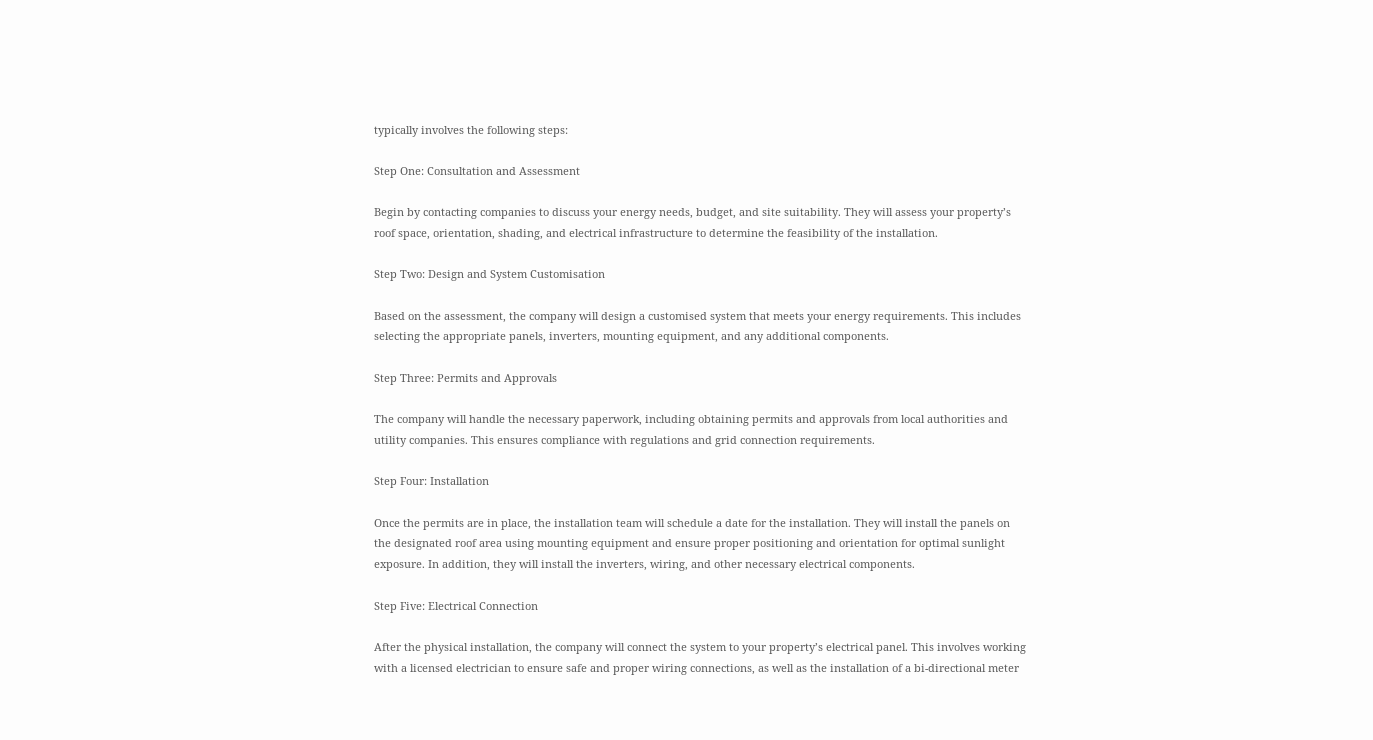typically involves the following steps:

Step One: Consultation and Assessment

Begin by contacting companies to discuss your energy needs, budget, and site suitability. They will assess your property’s roof space, orientation, shading, and electrical infrastructure to determine the feasibility of the installation.

Step Two: Design and System Customisation

Based on the assessment, the company will design a customised system that meets your energy requirements. This includes selecting the appropriate panels, inverters, mounting equipment, and any additional components.

Step Three: Permits and Approvals

The company will handle the necessary paperwork, including obtaining permits and approvals from local authorities and utility companies. This ensures compliance with regulations and grid connection requirements.

Step Four: Installation

Once the permits are in place, the installation team will schedule a date for the installation. They will install the panels on the designated roof area using mounting equipment and ensure proper positioning and orientation for optimal sunlight exposure. In addition, they will install the inverters, wiring, and other necessary electrical components.

Step Five: Electrical Connection

After the physical installation, the company will connect the system to your property’s electrical panel. This involves working with a licensed electrician to ensure safe and proper wiring connections, as well as the installation of a bi-directional meter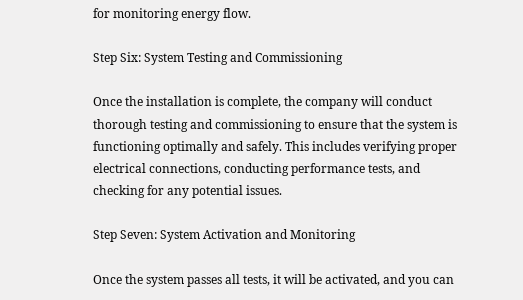for monitoring energy flow.

Step Six: System Testing and Commissioning

Once the installation is complete, the company will conduct thorough testing and commissioning to ensure that the system is functioning optimally and safely. This includes verifying proper electrical connections, conducting performance tests, and checking for any potential issues.

Step Seven: System Activation and Monitoring

Once the system passes all tests, it will be activated, and you can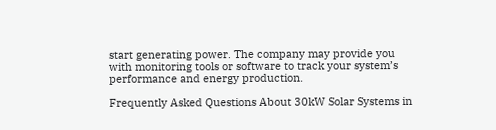start generating power. The company may provide you with monitoring tools or software to track your system’s performance and energy production.

Frequently Asked Questions About 30kW Solar Systems in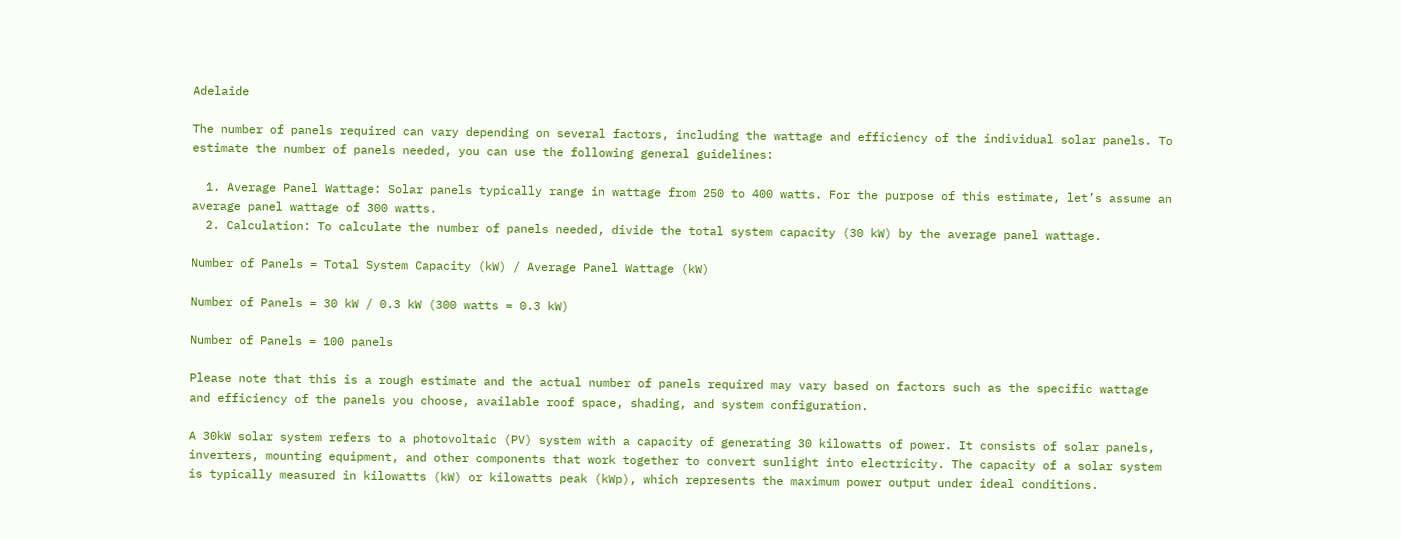Adelaide

The number of panels required can vary depending on several factors, including the wattage and efficiency of the individual solar panels. To estimate the number of panels needed, you can use the following general guidelines:

  1. Average Panel Wattage: Solar panels typically range in wattage from 250 to 400 watts. For the purpose of this estimate, let’s assume an average panel wattage of 300 watts.
  2. Calculation: To calculate the number of panels needed, divide the total system capacity (30 kW) by the average panel wattage.

Number of Panels = Total System Capacity (kW) / Average Panel Wattage (kW)

Number of Panels = 30 kW / 0.3 kW (300 watts = 0.3 kW)

Number of Panels = 100 panels

Please note that this is a rough estimate and the actual number of panels required may vary based on factors such as the specific wattage and efficiency of the panels you choose, available roof space, shading, and system configuration.

A 30kW solar system refers to a photovoltaic (PV) system with a capacity of generating 30 kilowatts of power. It consists of solar panels, inverters, mounting equipment, and other components that work together to convert sunlight into electricity. The capacity of a solar system is typically measured in kilowatts (kW) or kilowatts peak (kWp), which represents the maximum power output under ideal conditions.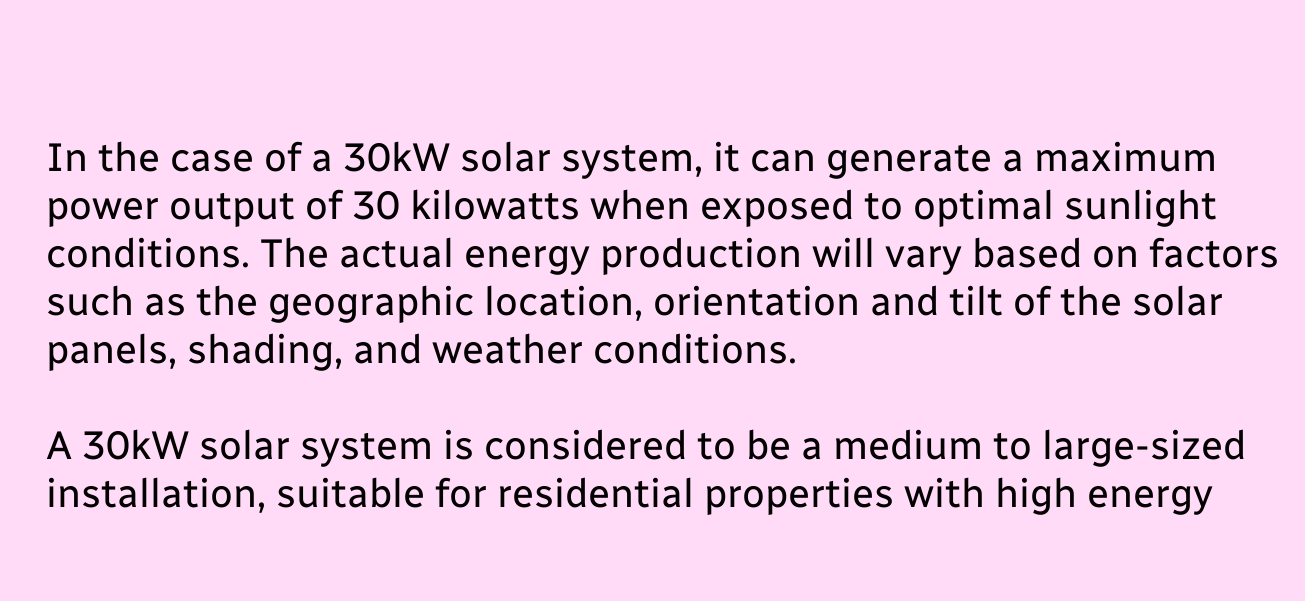In the case of a 30kW solar system, it can generate a maximum power output of 30 kilowatts when exposed to optimal sunlight conditions. The actual energy production will vary based on factors such as the geographic location, orientation and tilt of the solar panels, shading, and weather conditions.

A 30kW solar system is considered to be a medium to large-sized installation, suitable for residential properties with high energy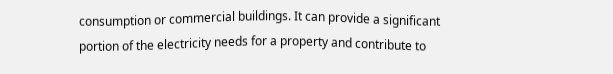consumption or commercial buildings. It can provide a significant portion of the electricity needs for a property and contribute to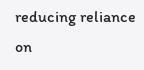reducing reliance on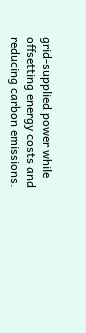grid-supplied power while offsetting energy costs and reducing carbon emissions.